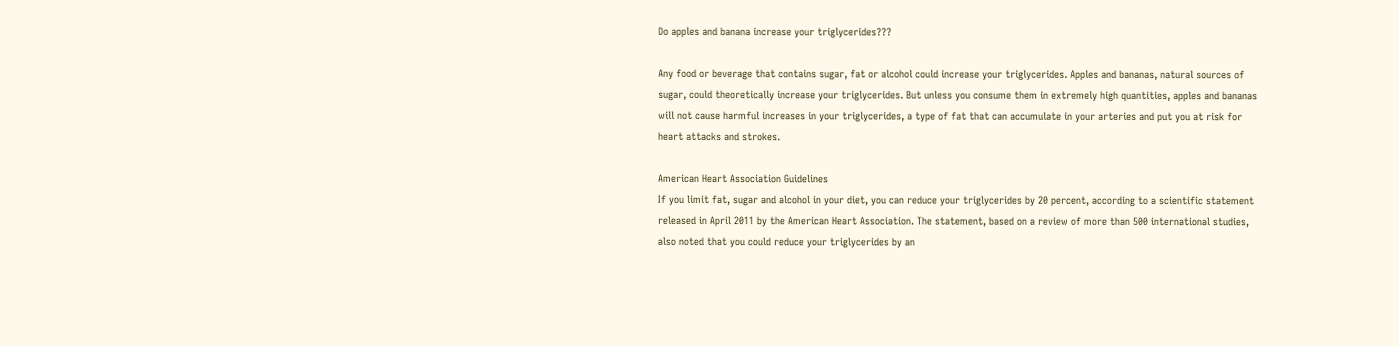Do apples and banana increase your triglycerides???

Any food or beverage that contains sugar, fat or alcohol could increase your triglycerides. Apples and bananas, natural sources of sugar, could theoretically increase your triglycerides. But unless you consume them in extremely high quantities, apples and bananas will not cause harmful increases in your triglycerides, a type of fat that can accumulate in your arteries and put you at risk for heart attacks and strokes.

American Heart Association Guidelines
If you limit fat, sugar and alcohol in your diet, you can reduce your triglycerides by 20 percent, according to a scientific statement released in April 2011 by the American Heart Association. The statement, based on a review of more than 500 international studies, also noted that you could reduce your triglycerides by an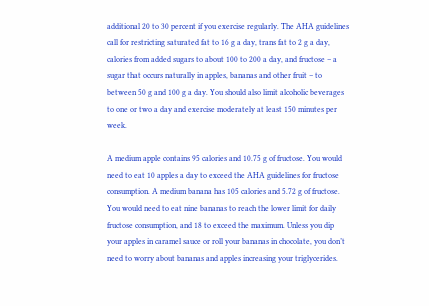additional 20 to 30 percent if you exercise regularly. The AHA guidelines call for restricting saturated fat to 16 g a day, trans fat to 2 g a day, calories from added sugars to about 100 to 200 a day, and fructose – a sugar that occurs naturally in apples, bananas and other fruit – to between 50 g and 100 g a day. You should also limit alcoholic beverages to one or two a day and exercise moderately at least 150 minutes per week.

A medium apple contains 95 calories and 10.75 g of fructose. You would need to eat 10 apples a day to exceed the AHA guidelines for fructose consumption. A medium banana has 105 calories and 5.72 g of fructose. You would need to eat nine bananas to reach the lower limit for daily fructose consumption, and 18 to exceed the maximum. Unless you dip your apples in caramel sauce or roll your bananas in chocolate, you don’t need to worry about bananas and apples increasing your triglycerides.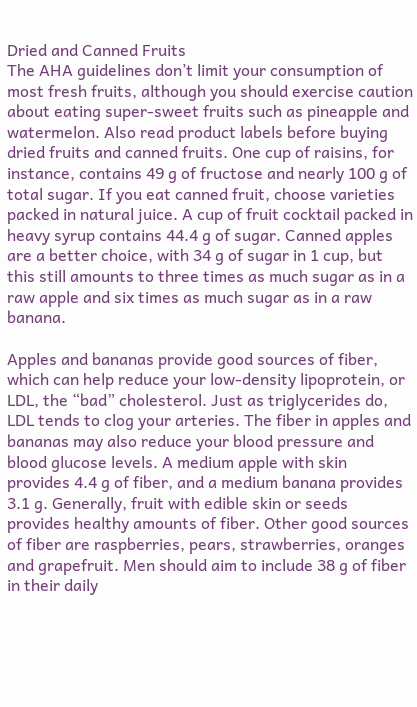Dried and Canned Fruits
The AHA guidelines don’t limit your consumption of most fresh fruits, although you should exercise caution about eating super-sweet fruits such as pineapple and watermelon. Also read product labels before buying dried fruits and canned fruits. One cup of raisins, for instance, contains 49 g of fructose and nearly 100 g of total sugar. If you eat canned fruit, choose varieties packed in natural juice. A cup of fruit cocktail packed in heavy syrup contains 44.4 g of sugar. Canned apples are a better choice, with 34 g of sugar in 1 cup, but this still amounts to three times as much sugar as in a raw apple and six times as much sugar as in a raw banana.

Apples and bananas provide good sources of fiber, which can help reduce your low-density lipoprotein, or LDL, the “bad” cholesterol. Just as triglycerides do, LDL tends to clog your arteries. The fiber in apples and bananas may also reduce your blood pressure and blood glucose levels. A medium apple with skin provides 4.4 g of fiber, and a medium banana provides 3.1 g. Generally, fruit with edible skin or seeds provides healthy amounts of fiber. Other good sources of fiber are raspberries, pears, strawberries, oranges and grapefruit. Men should aim to include 38 g of fiber in their daily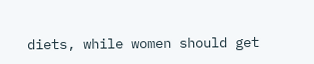diets, while women should get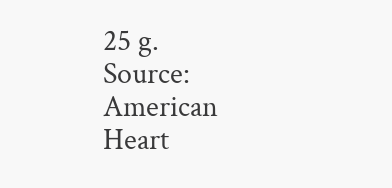25 g.
Source: American Heart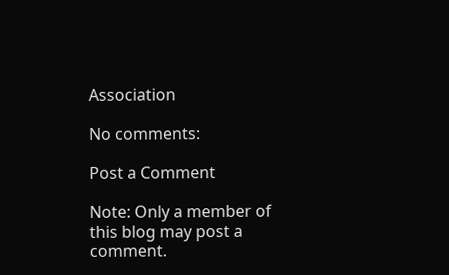Association

No comments:

Post a Comment

Note: Only a member of this blog may post a comment.